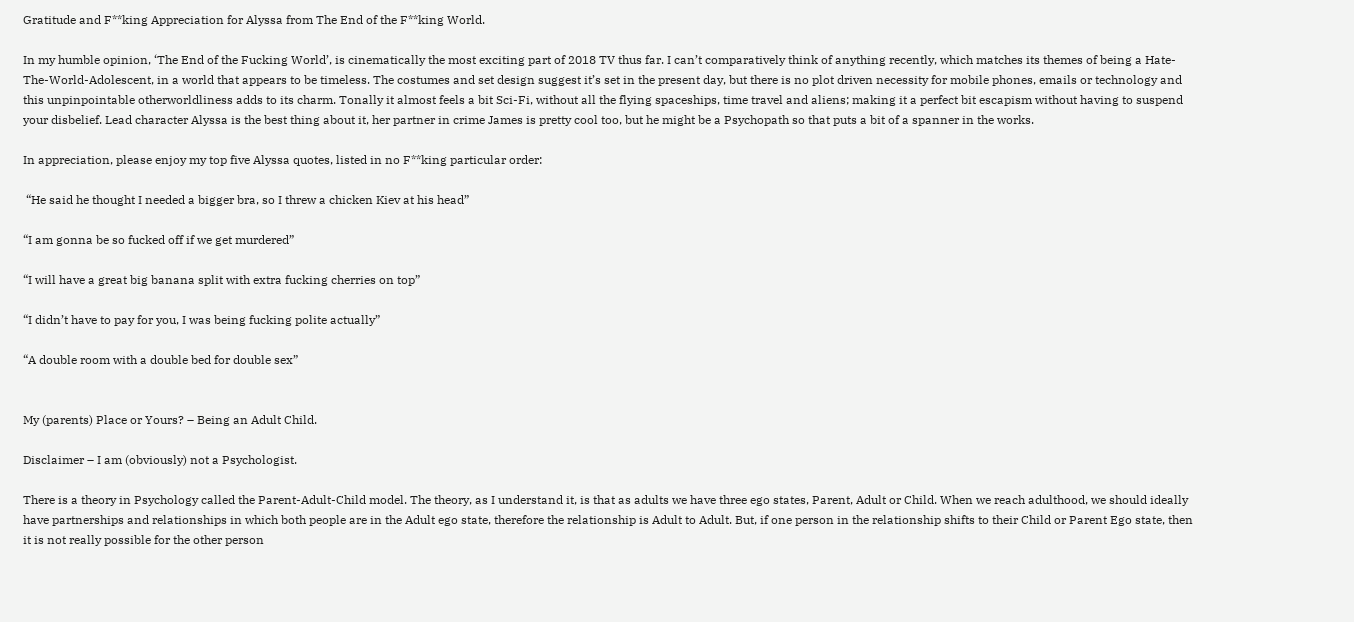Gratitude and F**king Appreciation for Alyssa from The End of the F**king World.

In my humble opinion, ‘The End of the Fucking World’, is cinematically the most exciting part of 2018 TV thus far. I can’t comparatively think of anything recently, which matches its themes of being a Hate-The-World-Adolescent, in a world that appears to be timeless. The costumes and set design suggest it’s set in the present day, but there is no plot driven necessity for mobile phones, emails or technology and this unpinpointable otherworldliness adds to its charm. Tonally it almost feels a bit Sci-Fi, without all the flying spaceships, time travel and aliens; making it a perfect bit escapism without having to suspend your disbelief. Lead character Alyssa is the best thing about it, her partner in crime James is pretty cool too, but he might be a Psychopath so that puts a bit of a spanner in the works.

In appreciation, please enjoy my top five Alyssa quotes, listed in no F**king particular order:

 “He said he thought I needed a bigger bra, so I threw a chicken Kiev at his head”

“I am gonna be so fucked off if we get murdered”

“I will have a great big banana split with extra fucking cherries on top”

“I didn’t have to pay for you, I was being fucking polite actually”

“A double room with a double bed for double sex”


My (parents) Place or Yours? – Being an Adult Child.

Disclaimer – I am (obviously) not a Psychologist.

There is a theory in Psychology called the Parent-Adult-Child model. The theory, as I understand it, is that as adults we have three ego states, Parent, Adult or Child. When we reach adulthood, we should ideally have partnerships and relationships in which both people are in the Adult ego state, therefore the relationship is Adult to Adult. But, if one person in the relationship shifts to their Child or Parent Ego state, then it is not really possible for the other person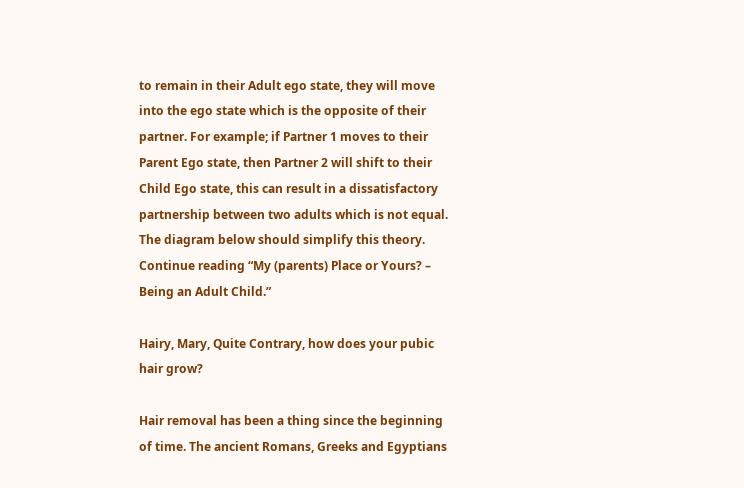to remain in their Adult ego state, they will move into the ego state which is the opposite of their partner. For example; if Partner 1 moves to their Parent Ego state, then Partner 2 will shift to their Child Ego state, this can result in a dissatisfactory partnership between two adults which is not equal. The diagram below should simplify this theory. Continue reading “My (parents) Place or Yours? – Being an Adult Child.”

Hairy, Mary, Quite Contrary, how does your pubic hair grow?

Hair removal has been a thing since the beginning of time. The ancient Romans, Greeks and Egyptians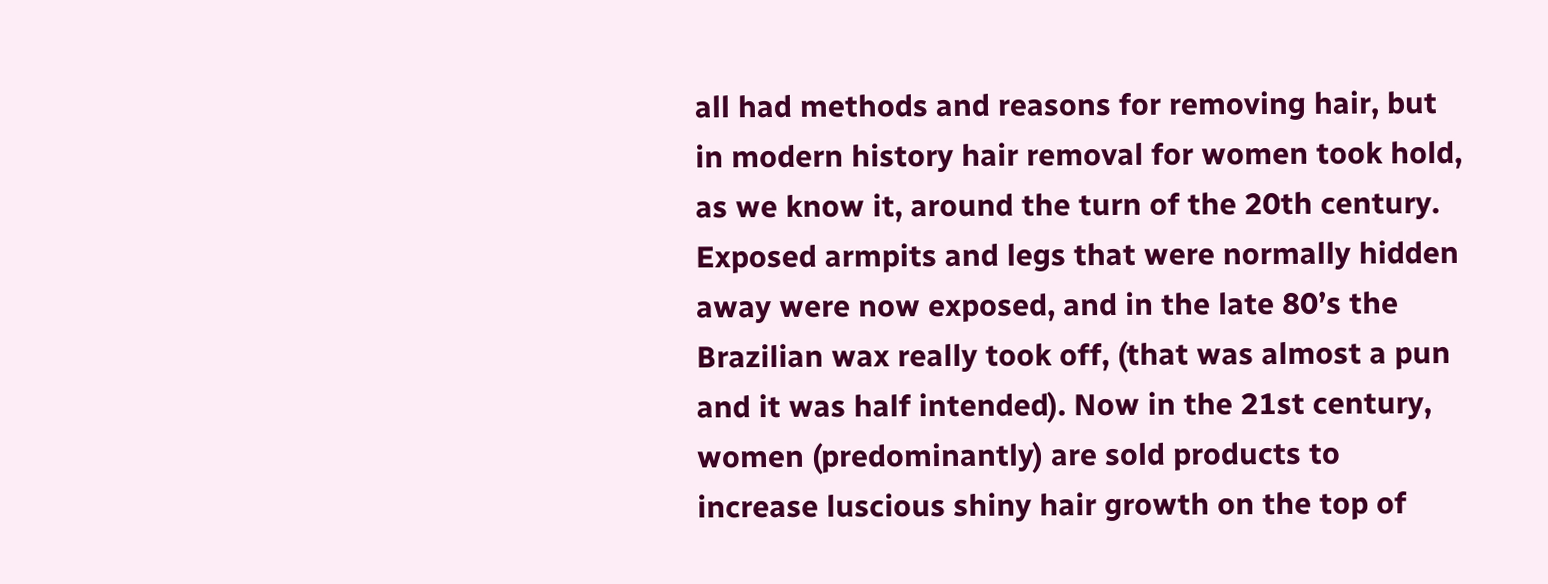all had methods and reasons for removing hair, but in modern history hair removal for women took hold, as we know it, around the turn of the 20th century. Exposed armpits and legs that were normally hidden away were now exposed, and in the late 80’s the Brazilian wax really took off, (that was almost a pun and it was half intended). Now in the 21st century, women (predominantly) are sold products to increase luscious shiny hair growth on the top of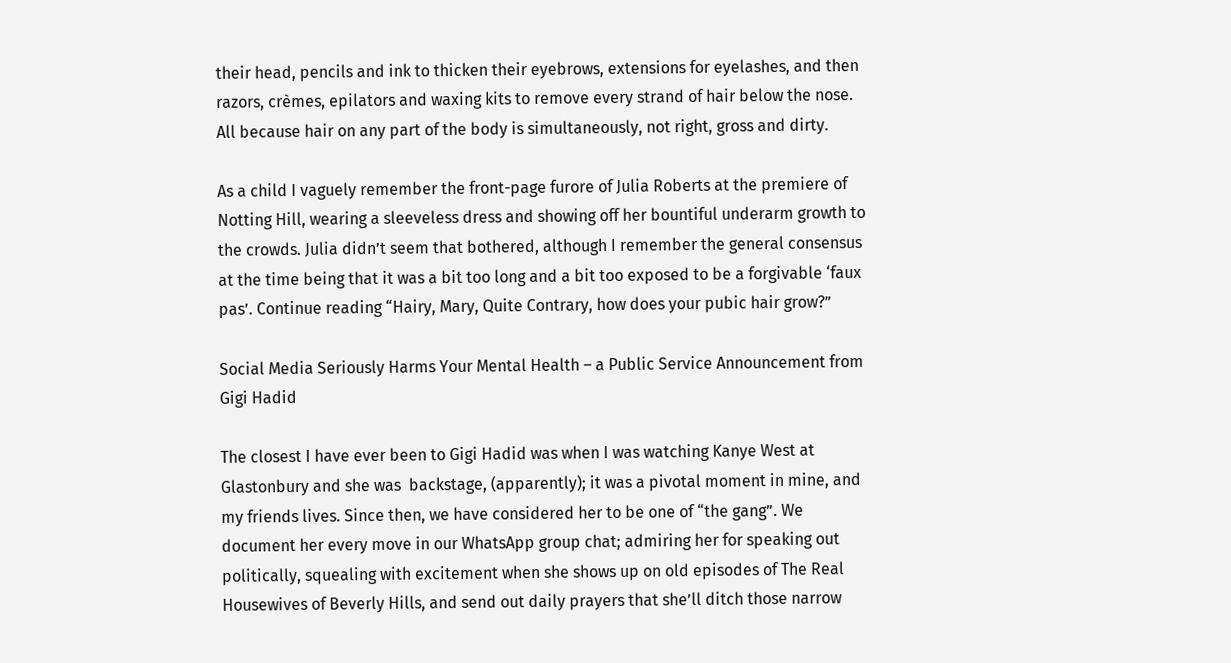their head, pencils and ink to thicken their eyebrows, extensions for eyelashes, and then razors, crèmes, epilators and waxing kits to remove every strand of hair below the nose. All because hair on any part of the body is simultaneously, not right, gross and dirty.

As a child I vaguely remember the front-page furore of Julia Roberts at the premiere of Notting Hill, wearing a sleeveless dress and showing off her bountiful underarm growth to the crowds. Julia didn’t seem that bothered, although I remember the general consensus at the time being that it was a bit too long and a bit too exposed to be a forgivable ‘faux pas’. Continue reading “Hairy, Mary, Quite Contrary, how does your pubic hair grow?”

Social Media Seriously Harms Your Mental Health – a Public Service Announcement from Gigi Hadid

The closest I have ever been to Gigi Hadid was when I was watching Kanye West at Glastonbury and she was  backstage, (apparently); it was a pivotal moment in mine, and my friends lives. Since then, we have considered her to be one of “the gang”. We document her every move in our WhatsApp group chat; admiring her for speaking out politically, squealing with excitement when she shows up on old episodes of The Real Housewives of Beverly Hills, and send out daily prayers that she’ll ditch those narrow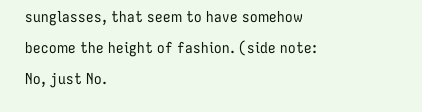sunglasses, that seem to have somehow become the height of fashion. (side note: No, just No.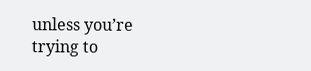unless you’re trying to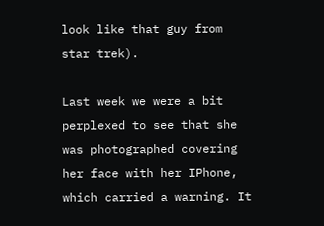look like that guy from star trek).

Last week we were a bit perplexed to see that she was photographed covering her face with her IPhone, which carried a warning. It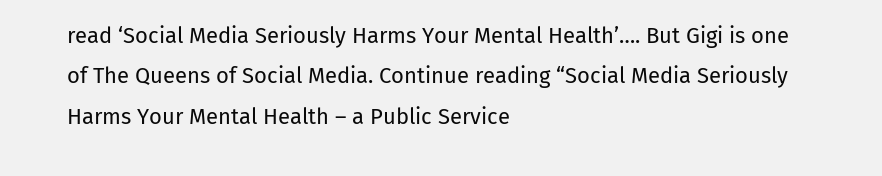read ‘Social Media Seriously Harms Your Mental Health’…. But Gigi is one of The Queens of Social Media. Continue reading “Social Media Seriously Harms Your Mental Health – a Public Service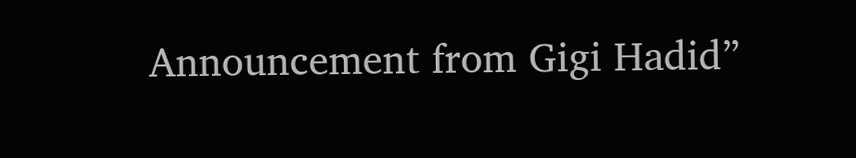Announcement from Gigi Hadid”